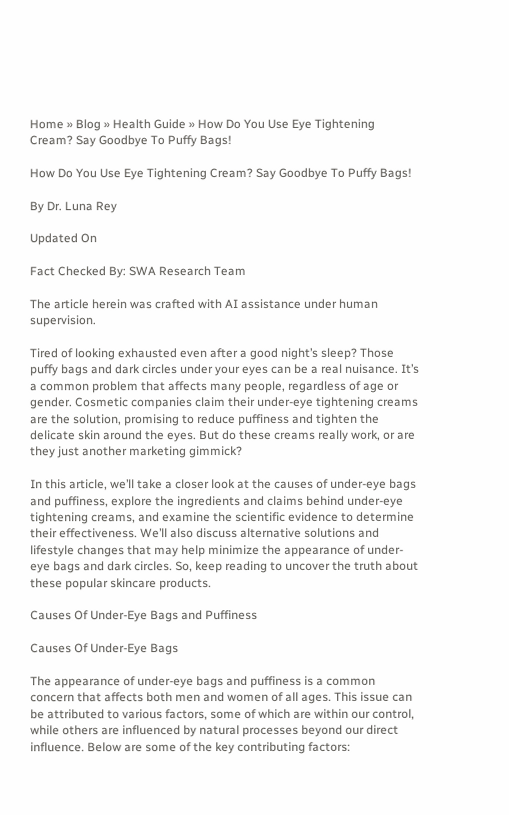Home » Blog » Health Guide » How Do You Use Eye Tightening Cream? Say Goodbye To Puffy Bags!

How Do You Use Eye Tightening Cream? Say Goodbye To Puffy Bags!

By Dr. Luna Rey

Updated On

Fact Checked By: SWA Research Team

The article herein was crafted with AI assistance under human supervision.

Tired of looking exhausted even after a good night’s sleep? Those puffy bags and dark circles under your eyes can be a real nuisance. It’s a common problem that affects many people, regardless of age or gender. Cosmetic companies claim their under-eye tightening creams are the solution, promising to reduce puffiness and tighten the delicate skin around the eyes. But do these creams really work, or are they just another marketing gimmick?

In this article, we’ll take a closer look at the causes of under-eye bags and puffiness, explore the ingredients and claims behind under-eye tightening creams, and examine the scientific evidence to determine their effectiveness. We’ll also discuss alternative solutions and lifestyle changes that may help minimize the appearance of under-eye bags and dark circles. So, keep reading to uncover the truth about these popular skincare products.

Causes Of Under-Eye Bags and Puffiness

Causes Of Under-Eye Bags

The appearance of under-eye bags and puffiness is a common concern that affects both men and women of all ages. This issue can be attributed to various factors, some of which are within our control, while others are influenced by natural processes beyond our direct influence. Below are some of the key contributing factors: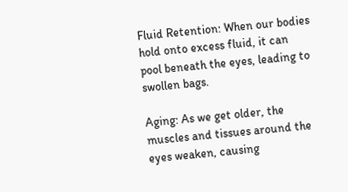Fluid Retention: When our bodies hold onto excess fluid, it can pool beneath the eyes, leading to swollen bags.

Aging: As we get older, the muscles and tissues around the eyes weaken, causing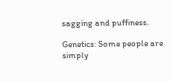sagging and puffiness.

Genetics: Some people are simply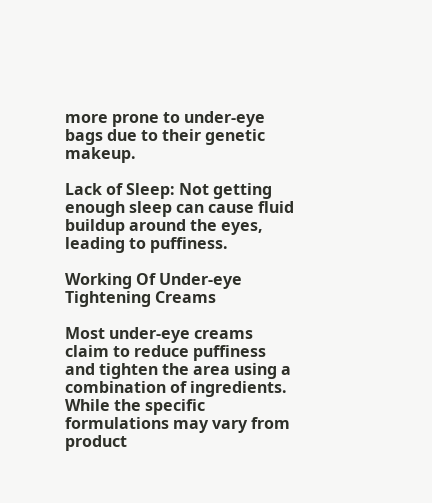more prone to under-eye bags due to their genetic makeup.

Lack of Sleep: Not getting enough sleep can cause fluid buildup around the eyes, leading to puffiness.

Working Of Under-eye Tightening Creams

Most under-eye creams claim to reduce puffiness and tighten the area using a combination of ingredients. While the specific formulations may vary from product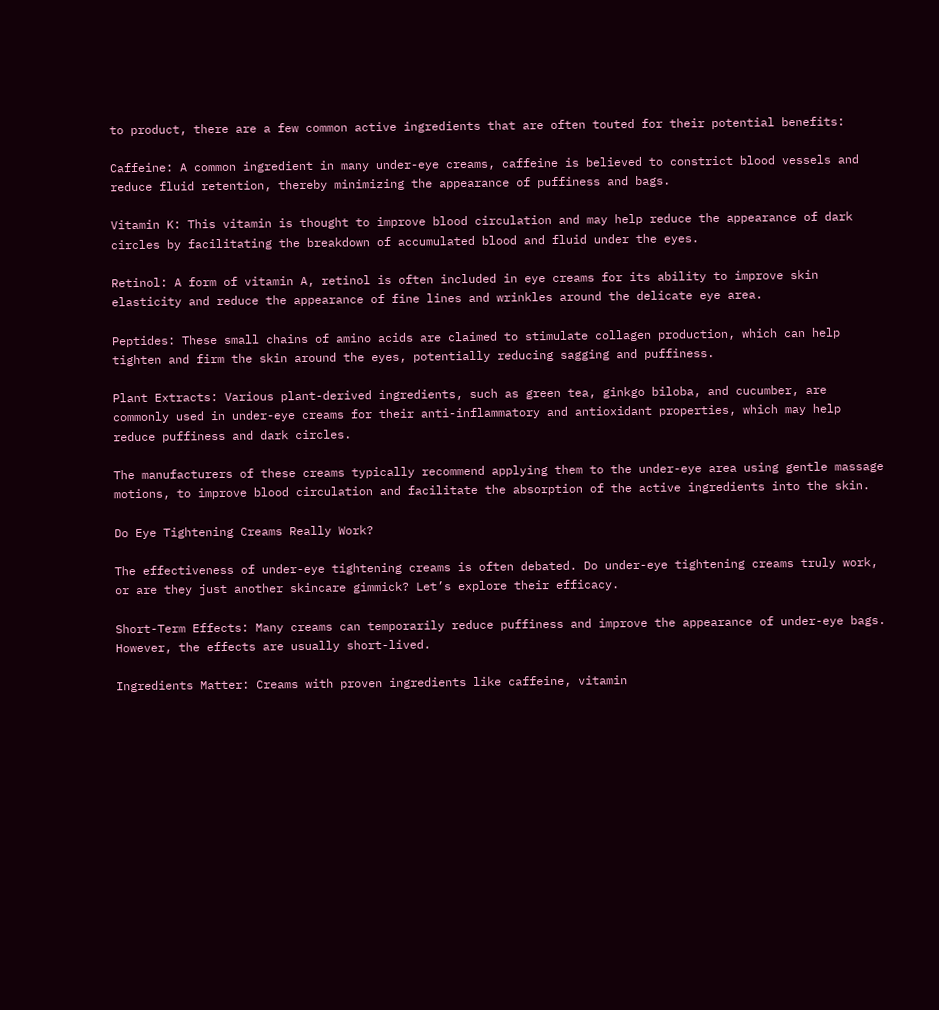to product, there are a few common active ingredients that are often touted for their potential benefits:

Caffeine: A common ingredient in many under-eye creams, caffeine is believed to constrict blood vessels and reduce fluid retention, thereby minimizing the appearance of puffiness and bags.

Vitamin K: This vitamin is thought to improve blood circulation and may help reduce the appearance of dark circles by facilitating the breakdown of accumulated blood and fluid under the eyes.

Retinol: A form of vitamin A, retinol is often included in eye creams for its ability to improve skin elasticity and reduce the appearance of fine lines and wrinkles around the delicate eye area.

Peptides: These small chains of amino acids are claimed to stimulate collagen production, which can help tighten and firm the skin around the eyes, potentially reducing sagging and puffiness.

Plant Extracts: Various plant-derived ingredients, such as green tea, ginkgo biloba, and cucumber, are commonly used in under-eye creams for their anti-inflammatory and antioxidant properties, which may help reduce puffiness and dark circles.

The manufacturers of these creams typically recommend applying them to the under-eye area using gentle massage motions, to improve blood circulation and facilitate the absorption of the active ingredients into the skin.

Do Eye Tightening Creams Really Work?

The effectiveness of under-eye tightening creams is often debated. Do under-eye tightening creams truly work, or are they just another skincare gimmick? Let’s explore their efficacy.

Short-Term Effects: Many creams can temporarily reduce puffiness and improve the appearance of under-eye bags. However, the effects are usually short-lived.

Ingredients Matter: Creams with proven ingredients like caffeine, vitamin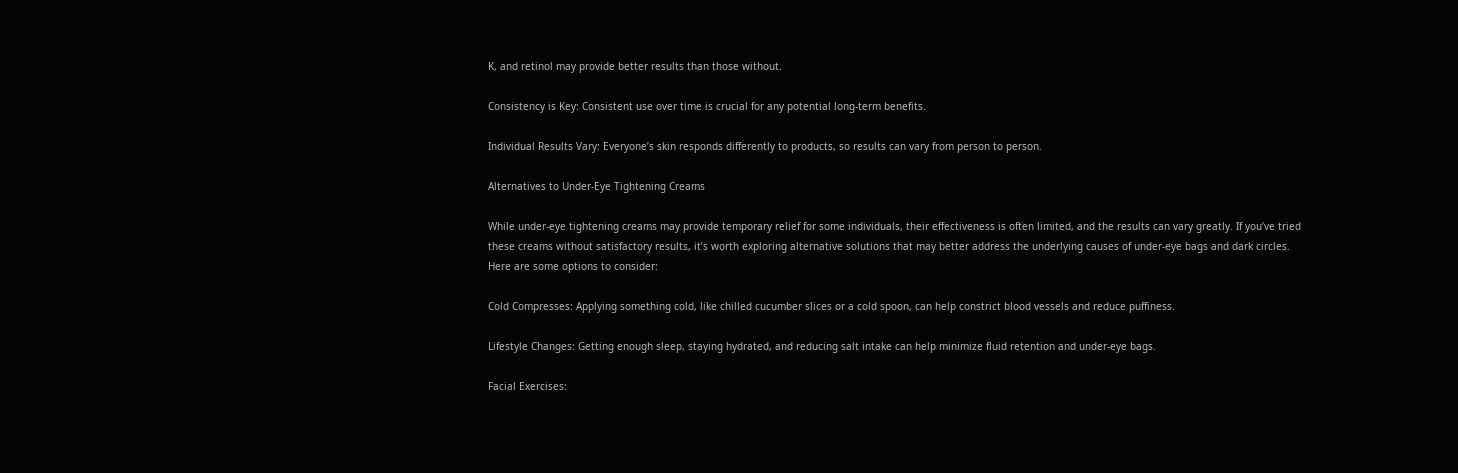K, and retinol may provide better results than those without.

Consistency is Key: Consistent use over time is crucial for any potential long-term benefits.

Individual Results Vary: Everyone’s skin responds differently to products, so results can vary from person to person.

Alternatives to Under-Eye Tightening Creams

While under-eye tightening creams may provide temporary relief for some individuals, their effectiveness is often limited, and the results can vary greatly. If you’ve tried these creams without satisfactory results, it’s worth exploring alternative solutions that may better address the underlying causes of under-eye bags and dark circles. Here are some options to consider:

Cold Compresses: Applying something cold, like chilled cucumber slices or a cold spoon, can help constrict blood vessels and reduce puffiness.

Lifestyle Changes: Getting enough sleep, staying hydrated, and reducing salt intake can help minimize fluid retention and under-eye bags.

Facial Exercises: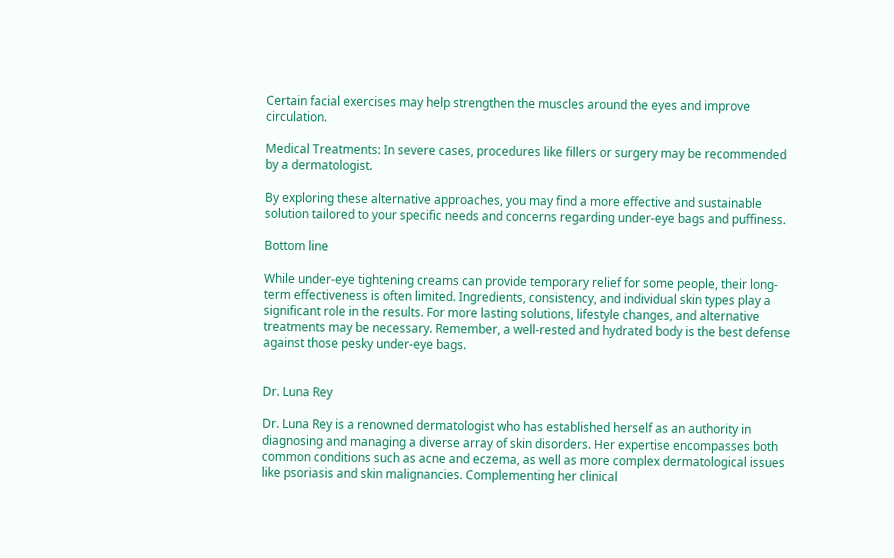Certain facial exercises may help strengthen the muscles around the eyes and improve circulation.

Medical Treatments: In severe cases, procedures like fillers or surgery may be recommended by a dermatologist.

By exploring these alternative approaches, you may find a more effective and sustainable solution tailored to your specific needs and concerns regarding under-eye bags and puffiness.

Bottom line

While under-eye tightening creams can provide temporary relief for some people, their long-term effectiveness is often limited. Ingredients, consistency, and individual skin types play a significant role in the results. For more lasting solutions, lifestyle changes, and alternative treatments may be necessary. Remember, a well-rested and hydrated body is the best defense against those pesky under-eye bags.


Dr. Luna Rey

Dr. Luna Rey is a renowned dermatologist who has established herself as an authority in diagnosing and managing a diverse array of skin disorders. Her expertise encompasses both common conditions such as acne and eczema, as well as more complex dermatological issues like psoriasis and skin malignancies. Complementing her clinical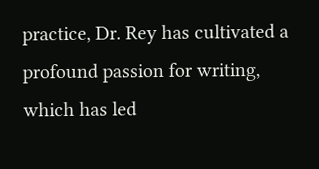practice, Dr. Rey has cultivated a profound passion for writing, which has led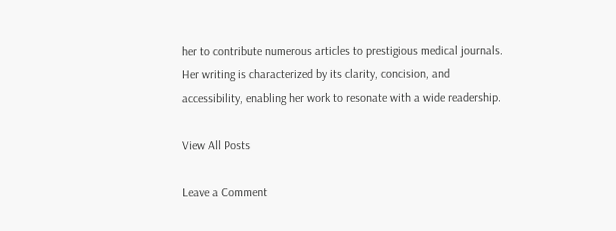her to contribute numerous articles to prestigious medical journals. Her writing is characterized by its clarity, concision, and accessibility, enabling her work to resonate with a wide readership.

View All Posts

Leave a Comment